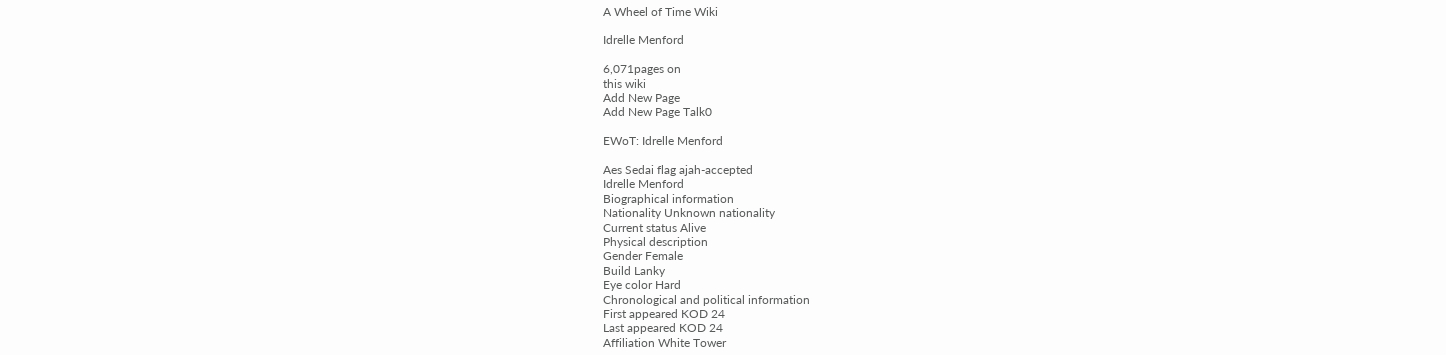A Wheel of Time Wiki

Idrelle Menford

6,071pages on
this wiki
Add New Page
Add New Page Talk0

EWoT: Idrelle Menford

Aes Sedai flag ajah-accepted
Idrelle Menford
Biographical information
Nationality Unknown nationality
Current status Alive
Physical description
Gender Female
Build Lanky
Eye color Hard
Chronological and political information
First appeared KOD 24
Last appeared KOD 24
Affiliation White Tower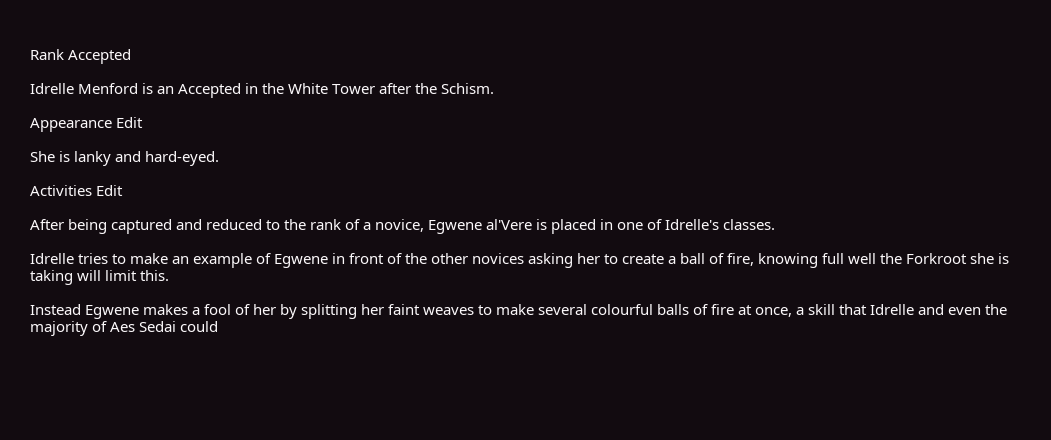Rank Accepted

Idrelle Menford is an Accepted in the White Tower after the Schism.

Appearance Edit

She is lanky and hard-eyed.

Activities Edit

After being captured and reduced to the rank of a novice, Egwene al'Vere is placed in one of Idrelle's classes.

Idrelle tries to make an example of Egwene in front of the other novices asking her to create a ball of fire, knowing full well the Forkroot she is taking will limit this.

Instead Egwene makes a fool of her by splitting her faint weaves to make several colourful balls of fire at once, a skill that Idrelle and even the majority of Aes Sedai could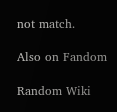not match.

Also on Fandom

Random Wiki